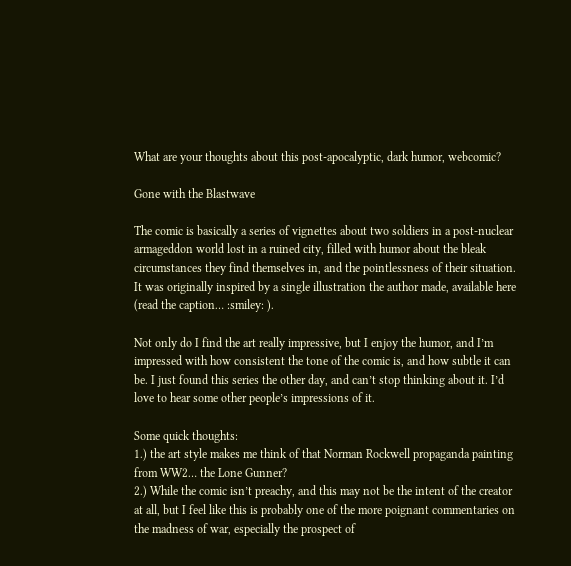What are your thoughts about this post-apocalyptic, dark humor, webcomic?

Gone with the Blastwave

The comic is basically a series of vignettes about two soldiers in a post-nuclear armageddon world lost in a ruined city, filled with humor about the bleak circumstances they find themselves in, and the pointlessness of their situation. It was originally inspired by a single illustration the author made, available here (read the caption… :smiley: ).

Not only do I find the art really impressive, but I enjoy the humor, and I’m impressed with how consistent the tone of the comic is, and how subtle it can be. I just found this series the other day, and can’t stop thinking about it. I’d love to hear some other people’s impressions of it.

Some quick thoughts:
1.) the art style makes me think of that Norman Rockwell propaganda painting from WW2… the Lone Gunner?
2.) While the comic isn’t preachy, and this may not be the intent of the creator at all, but I feel like this is probably one of the more poignant commentaries on the madness of war, especially the prospect of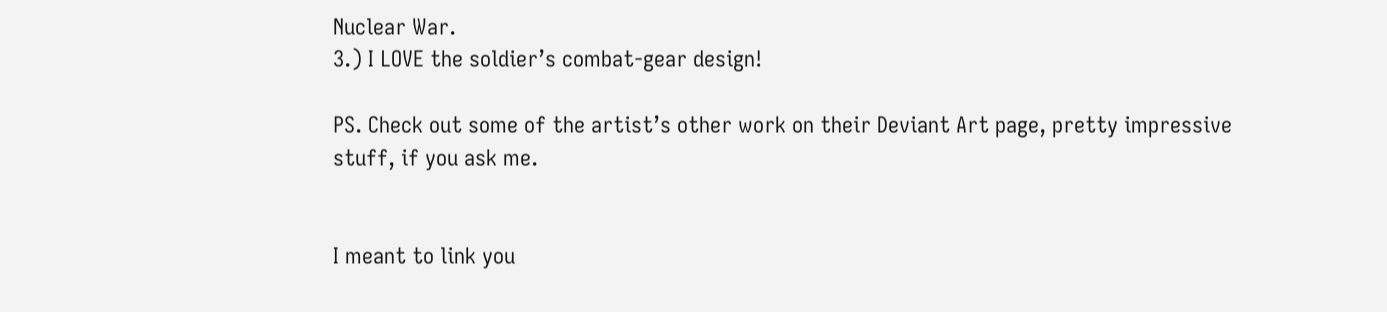Nuclear War.
3.) I LOVE the soldier’s combat-gear design!

PS. Check out some of the artist’s other work on their Deviant Art page, pretty impressive stuff, if you ask me.


I meant to link you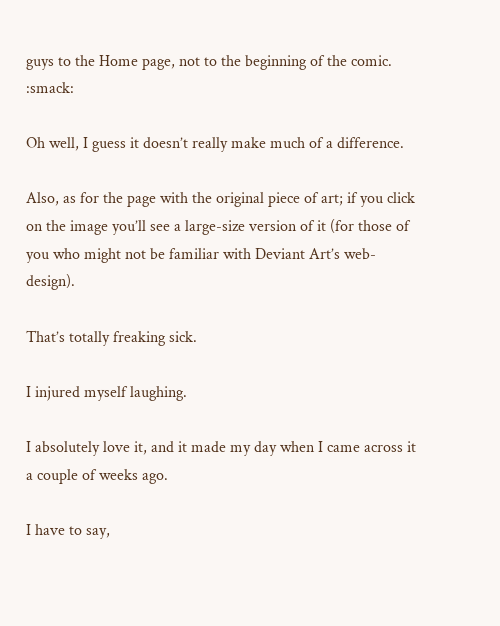guys to the Home page, not to the beginning of the comic. :smack:

Oh well, I guess it doesn’t really make much of a difference.

Also, as for the page with the original piece of art; if you click on the image you’ll see a large-size version of it (for those of you who might not be familiar with Deviant Art’s web-design).

That’s totally freaking sick.

I injured myself laughing.

I absolutely love it, and it made my day when I came across it a couple of weeks ago.

I have to say,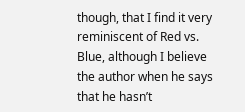though, that I find it very reminiscent of Red vs. Blue, although I believe the author when he says that he hasn’t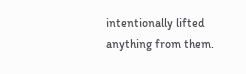intentionally lifted anything from them.